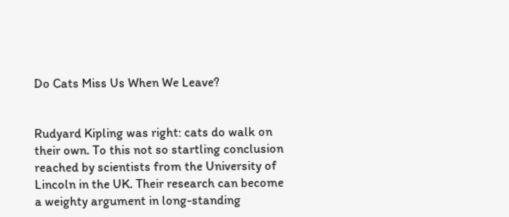Do Cats Miss Us When We Leave?


Rudyard Kipling was right: cats do walk on their own. To this not so startling conclusion reached by scientists from the University of Lincoln in the UK. Their research can become a weighty argument in long-standing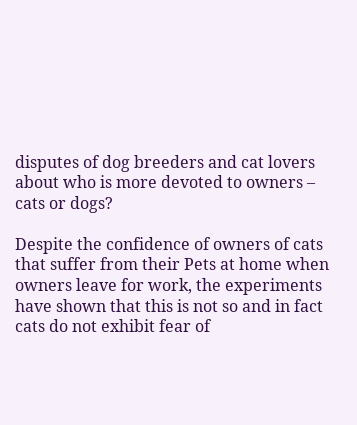disputes of dog breeders and cat lovers about who is more devoted to owners – cats or dogs?

Despite the confidence of owners of cats that suffer from their Pets at home when owners leave for work, the experiments have shown that this is not so and in fact cats do not exhibit fear of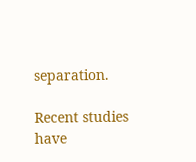separation.

Recent studies have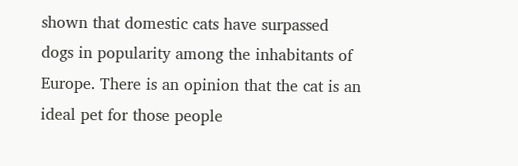shown that domestic cats have surpassed dogs in popularity among the inhabitants of Europe. There is an opinion that the cat is an ideal pet for those people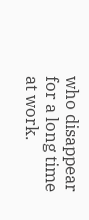who disappear for a long time at work.